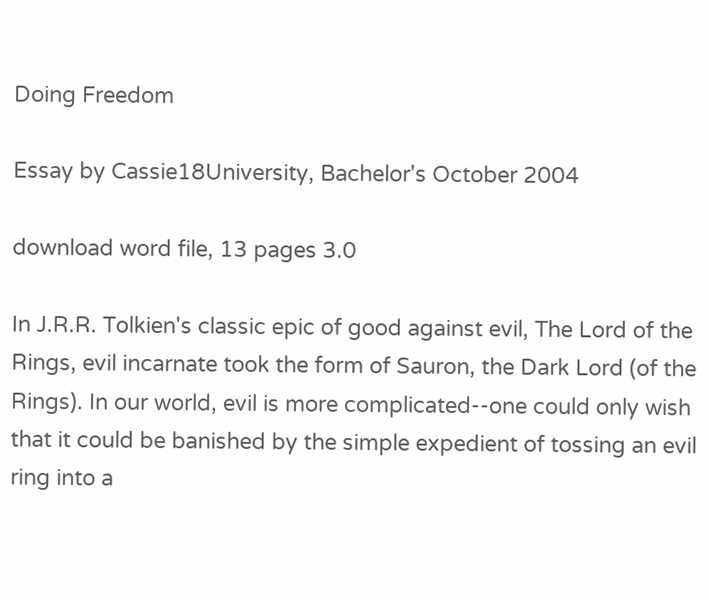Doing Freedom

Essay by Cassie18University, Bachelor's October 2004

download word file, 13 pages 3.0

In J.R.R. Tolkien's classic epic of good against evil, The Lord of the Rings, evil incarnate took the form of Sauron, the Dark Lord (of the Rings). In our world, evil is more complicated--one could only wish that it could be banished by the simple expedient of tossing an evil ring into a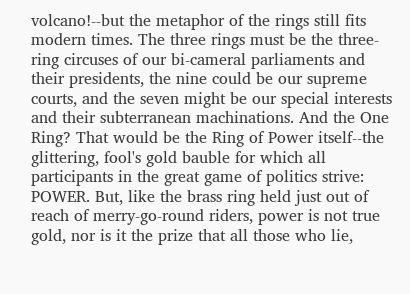volcano!--but the metaphor of the rings still fits modern times. The three rings must be the three-ring circuses of our bi-cameral parliaments and their presidents, the nine could be our supreme courts, and the seven might be our special interests and their subterranean machinations. And the One Ring? That would be the Ring of Power itself--the glittering, fool's gold bauble for which all participants in the great game of politics strive: POWER. But, like the brass ring held just out of reach of merry-go-round riders, power is not true gold, nor is it the prize that all those who lie,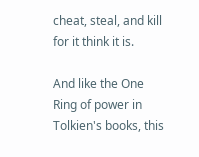cheat, steal, and kill for it think it is.

And like the One Ring of power in Tolkien's books, this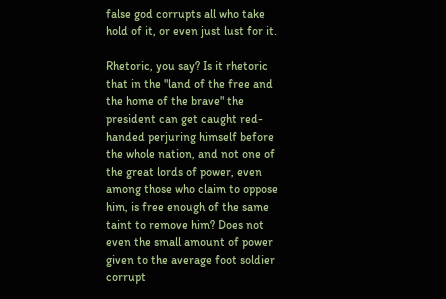false god corrupts all who take hold of it, or even just lust for it.

Rhetoric, you say? Is it rhetoric that in the "land of the free and the home of the brave" the president can get caught red-handed perjuring himself before the whole nation, and not one of the great lords of power, even among those who claim to oppose him, is free enough of the same taint to remove him? Does not even the small amount of power given to the average foot soldier corrupt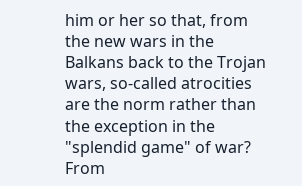him or her so that, from the new wars in the Balkans back to the Trojan wars, so-called atrocities are the norm rather than the exception in the "splendid game" of war? From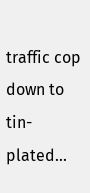traffic cop down to tin-plated...